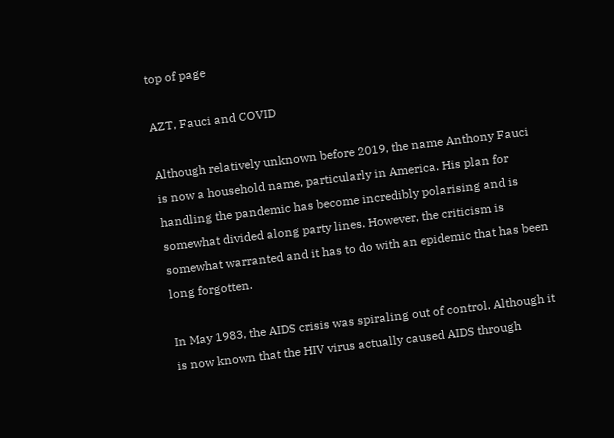top of page

AZT, Fauci and COVID

Although relatively unknown before 2019, the name Anthony Fauci is now a household name, particularly in America. His plan for handling the pandemic has become incredibly polarising and is somewhat divided along party lines. However, the criticism is somewhat warranted and it has to do with an epidemic that has been long forgotten.

In May 1983, the AIDS crisis was spiraling out of control. Although it is now known that the HIV virus actually caused AIDS through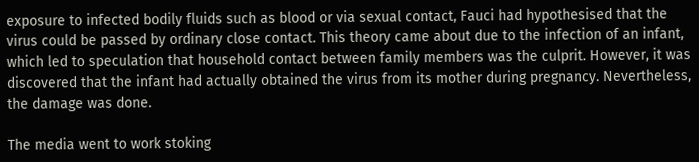exposure to infected bodily fluids such as blood or via sexual contact, Fauci had hypothesised that the virus could be passed by ordinary close contact. This theory came about due to the infection of an infant, which led to speculation that household contact between family members was the culprit. However, it was discovered that the infant had actually obtained the virus from its mother during pregnancy. Nevertheless, the damage was done.

The media went to work stoking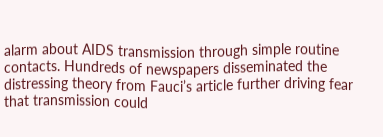alarm about AIDS transmission through simple routine contacts. Hundreds of newspapers disseminated the distressing theory from Fauci’s article further driving fear that transmission could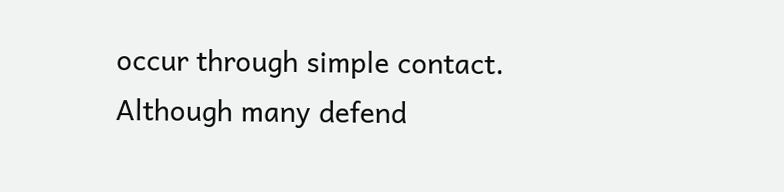occur through simple contact. Although many defend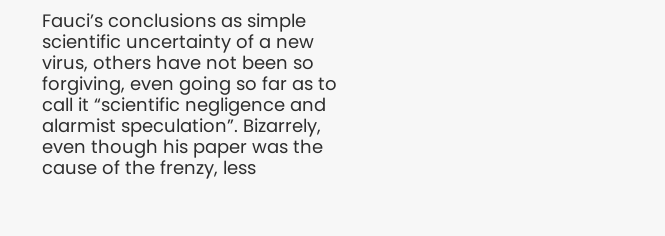Fauci’s conclusions as simple scientific uncertainty of a new virus, others have not been so forgiving, even going so far as to call it “scientific negligence and alarmist speculation”. Bizarrely, even though his paper was the cause of the frenzy, less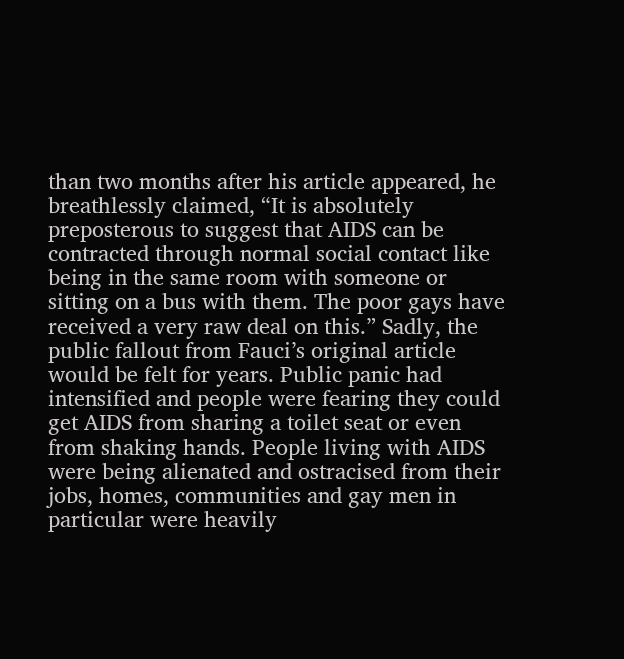than two months after his article appeared, he breathlessly claimed, “It is absolutely preposterous to suggest that AIDS can be contracted through normal social contact like being in the same room with someone or sitting on a bus with them. The poor gays have received a very raw deal on this.” Sadly, the public fallout from Fauci’s original article would be felt for years. Public panic had intensified and people were fearing they could get AIDS from sharing a toilet seat or even from shaking hands. People living with AIDS were being alienated and ostracised from their jobs, homes, communities and gay men in particular were heavily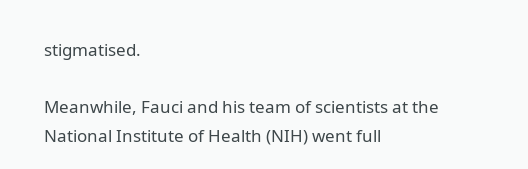stigmatised.

Meanwhile, Fauci and his team of scientists at the National Institute of Health (NIH) went full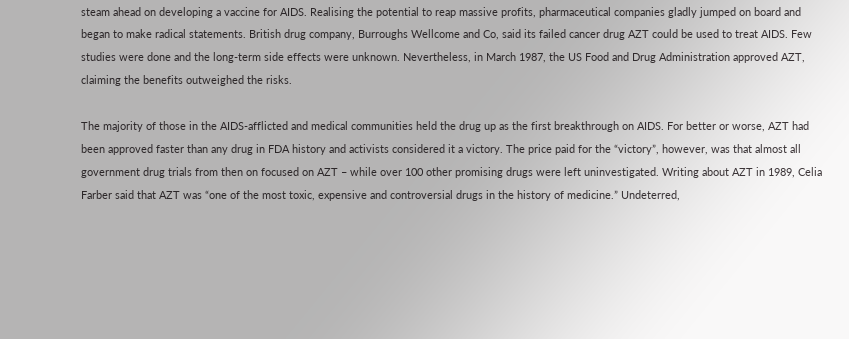steam ahead on developing a vaccine for AIDS. Realising the potential to reap massive profits, pharmaceutical companies gladly jumped on board and began to make radical statements. British drug company, Burroughs Wellcome and Co, said its failed cancer drug AZT could be used to treat AIDS. Few studies were done and the long-term side effects were unknown. Nevertheless, in March 1987, the US Food and Drug Administration approved AZT, claiming the benefits outweighed the risks.

The majority of those in the AIDS-afflicted and medical communities held the drug up as the first breakthrough on AIDS. For better or worse, AZT had been approved faster than any drug in FDA history and activists considered it a victory. The price paid for the “victory”, however, was that almost all government drug trials from then on focused on AZT – while over 100 other promising drugs were left uninvestigated. Writing about AZT in 1989, Celia Farber said that AZT was “one of the most toxic, expensive and controversial drugs in the history of medicine.” Undeterred,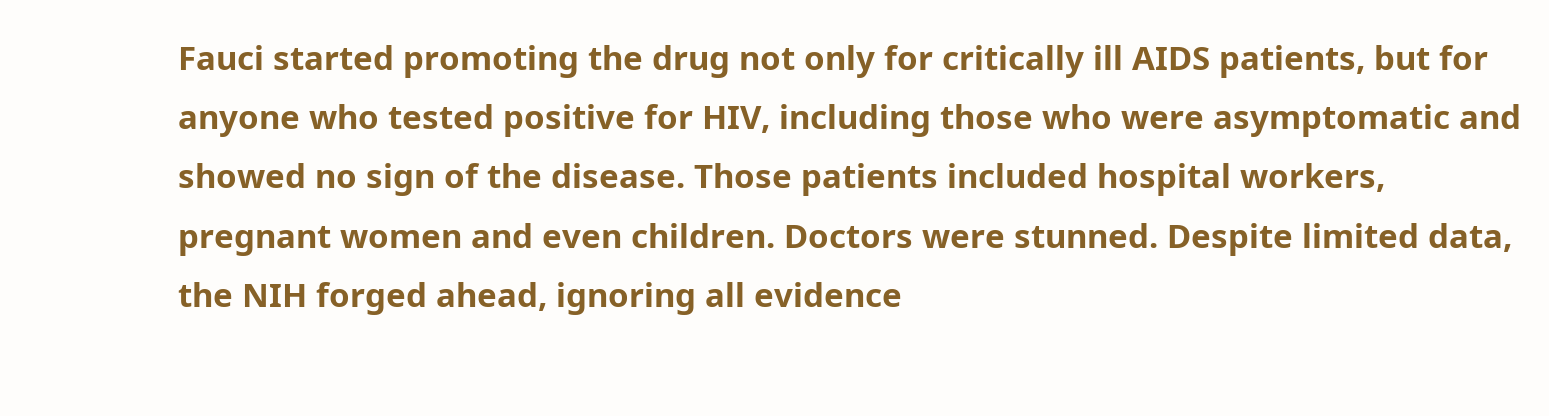Fauci started promoting the drug not only for critically ill AIDS patients, but for anyone who tested positive for HIV, including those who were asymptomatic and showed no sign of the disease. Those patients included hospital workers, pregnant women and even children. Doctors were stunned. Despite limited data, the NIH forged ahead, ignoring all evidence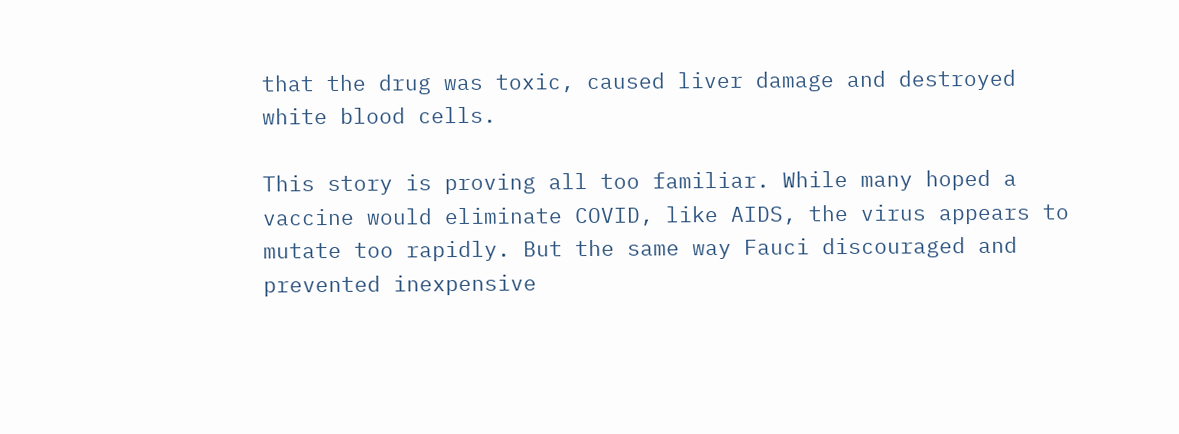that the drug was toxic, caused liver damage and destroyed white blood cells.

This story is proving all too familiar. While many hoped a vaccine would eliminate COVID, like AIDS, the virus appears to mutate too rapidly. But the same way Fauci discouraged and prevented inexpensive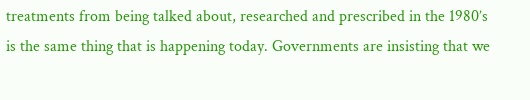treatments from being talked about, researched and prescribed in the 1980’s is the same thing that is happening today. Governments are insisting that we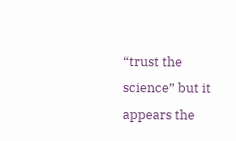“trust the science” but it appears the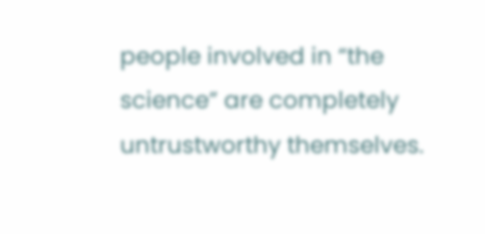people involved in “the science” are completely untrustworthy themselves.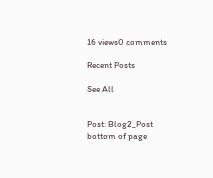16 views0 comments

Recent Posts

See All


Post: Blog2_Post
bottom of page